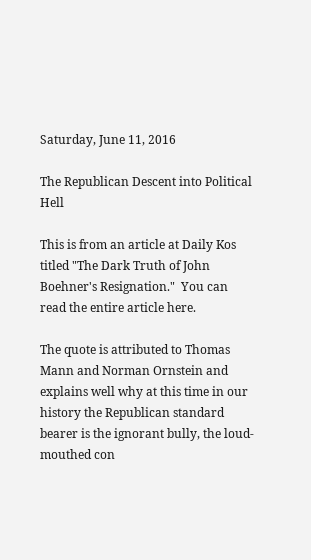Saturday, June 11, 2016

The Republican Descent into Political Hell

This is from an article at Daily Kos titled "The Dark Truth of John Boehner's Resignation."  You can read the entire article here.

The quote is attributed to Thomas Mann and Norman Ornstein and explains well why at this time in our history the Republican standard bearer is the ignorant bully, the loud-mouthed con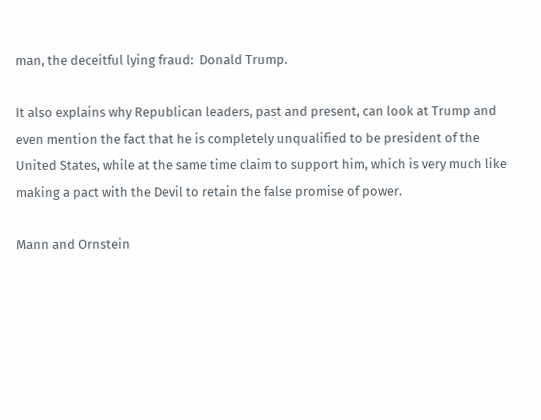man, the deceitful lying fraud:  Donald Trump.

It also explains why Republican leaders, past and present, can look at Trump and even mention the fact that he is completely unqualified to be president of the United States, while at the same time claim to support him, which is very much like making a pact with the Devil to retain the false promise of power.

Mann and Ornstein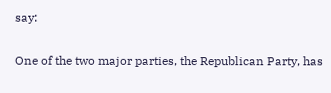say:

One of the two major parties, the Republican Party, has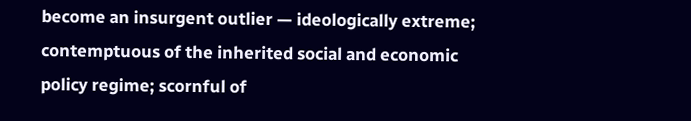become an insurgent outlier — ideologically extreme; contemptuous of the inherited social and economic policy regime; scornful of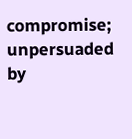compromise; unpersuaded by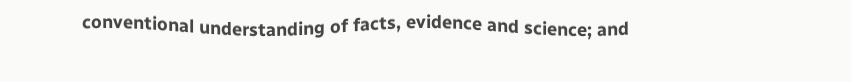conventional understanding of facts, evidence and science; and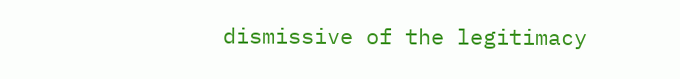dismissive of the legitimacy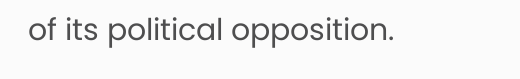of its political opposition.